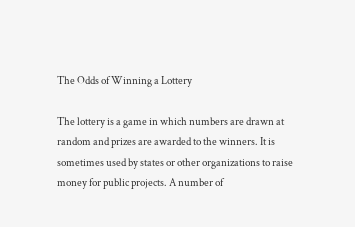The Odds of Winning a Lottery

The lottery is a game in which numbers are drawn at random and prizes are awarded to the winners. It is sometimes used by states or other organizations to raise money for public projects. A number of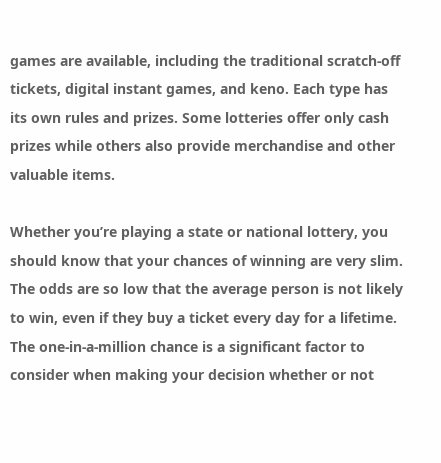games are available, including the traditional scratch-off tickets, digital instant games, and keno. Each type has its own rules and prizes. Some lotteries offer only cash prizes while others also provide merchandise and other valuable items.

Whether you’re playing a state or national lottery, you should know that your chances of winning are very slim. The odds are so low that the average person is not likely to win, even if they buy a ticket every day for a lifetime. The one-in-a-million chance is a significant factor to consider when making your decision whether or not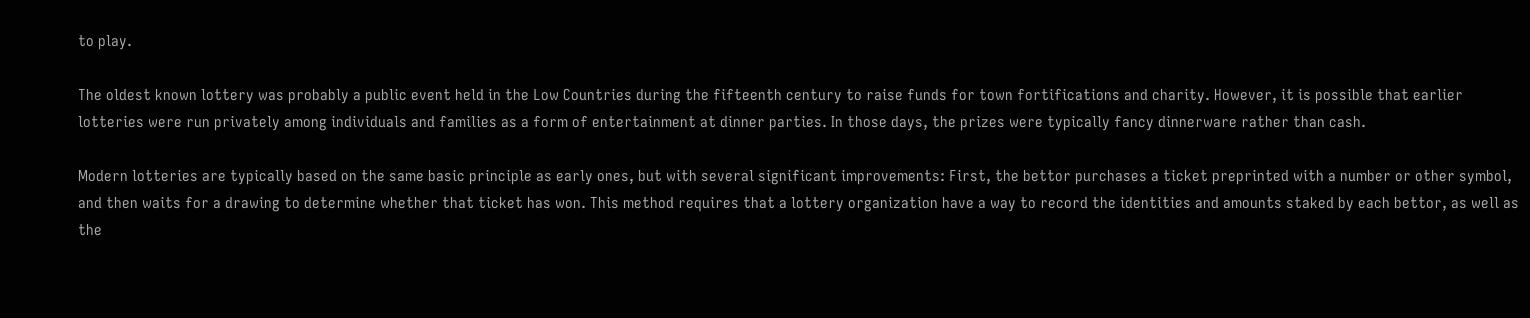to play.

The oldest known lottery was probably a public event held in the Low Countries during the fifteenth century to raise funds for town fortifications and charity. However, it is possible that earlier lotteries were run privately among individuals and families as a form of entertainment at dinner parties. In those days, the prizes were typically fancy dinnerware rather than cash.

Modern lotteries are typically based on the same basic principle as early ones, but with several significant improvements: First, the bettor purchases a ticket preprinted with a number or other symbol, and then waits for a drawing to determine whether that ticket has won. This method requires that a lottery organization have a way to record the identities and amounts staked by each bettor, as well as the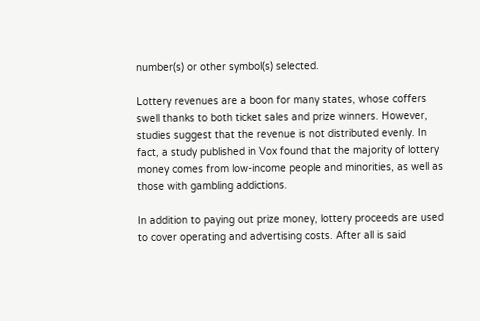number(s) or other symbol(s) selected.

Lottery revenues are a boon for many states, whose coffers swell thanks to both ticket sales and prize winners. However, studies suggest that the revenue is not distributed evenly. In fact, a study published in Vox found that the majority of lottery money comes from low-income people and minorities, as well as those with gambling addictions.

In addition to paying out prize money, lottery proceeds are used to cover operating and advertising costs. After all is said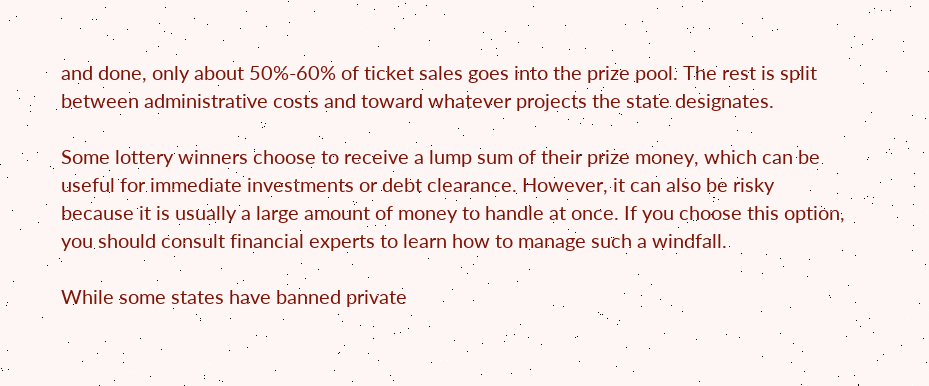and done, only about 50%-60% of ticket sales goes into the prize pool. The rest is split between administrative costs and toward whatever projects the state designates.

Some lottery winners choose to receive a lump sum of their prize money, which can be useful for immediate investments or debt clearance. However, it can also be risky because it is usually a large amount of money to handle at once. If you choose this option, you should consult financial experts to learn how to manage such a windfall.

While some states have banned private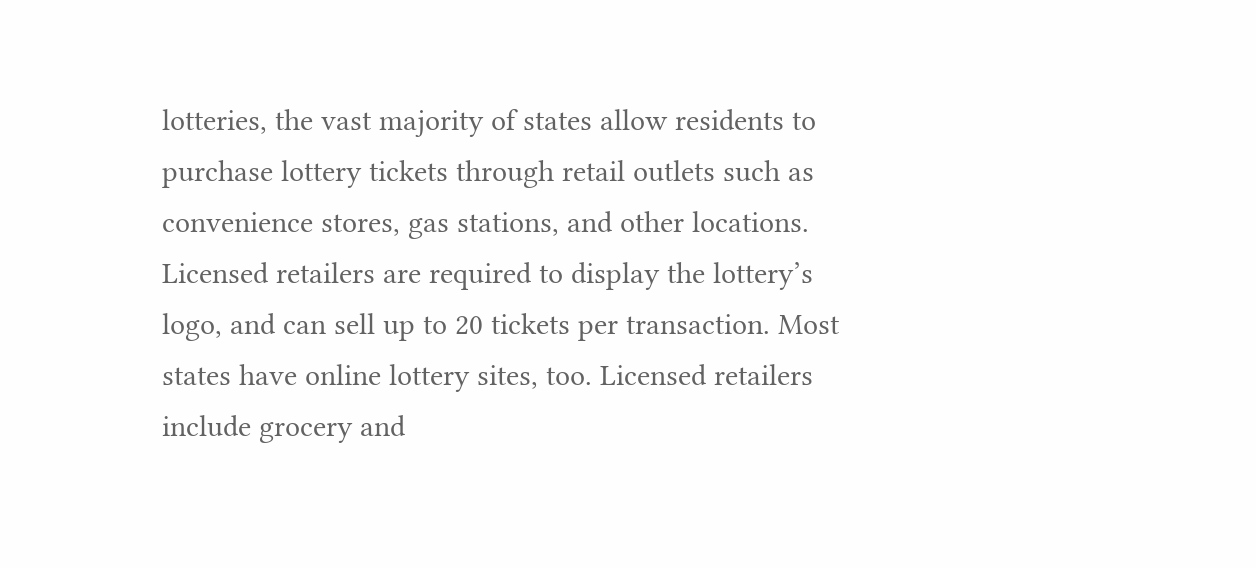lotteries, the vast majority of states allow residents to purchase lottery tickets through retail outlets such as convenience stores, gas stations, and other locations. Licensed retailers are required to display the lottery’s logo, and can sell up to 20 tickets per transaction. Most states have online lottery sites, too. Licensed retailers include grocery and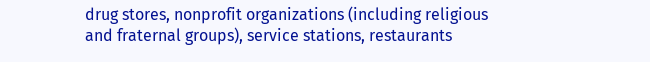drug stores, nonprofit organizations (including religious and fraternal groups), service stations, restaurants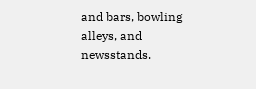and bars, bowling alleys, and newsstands.